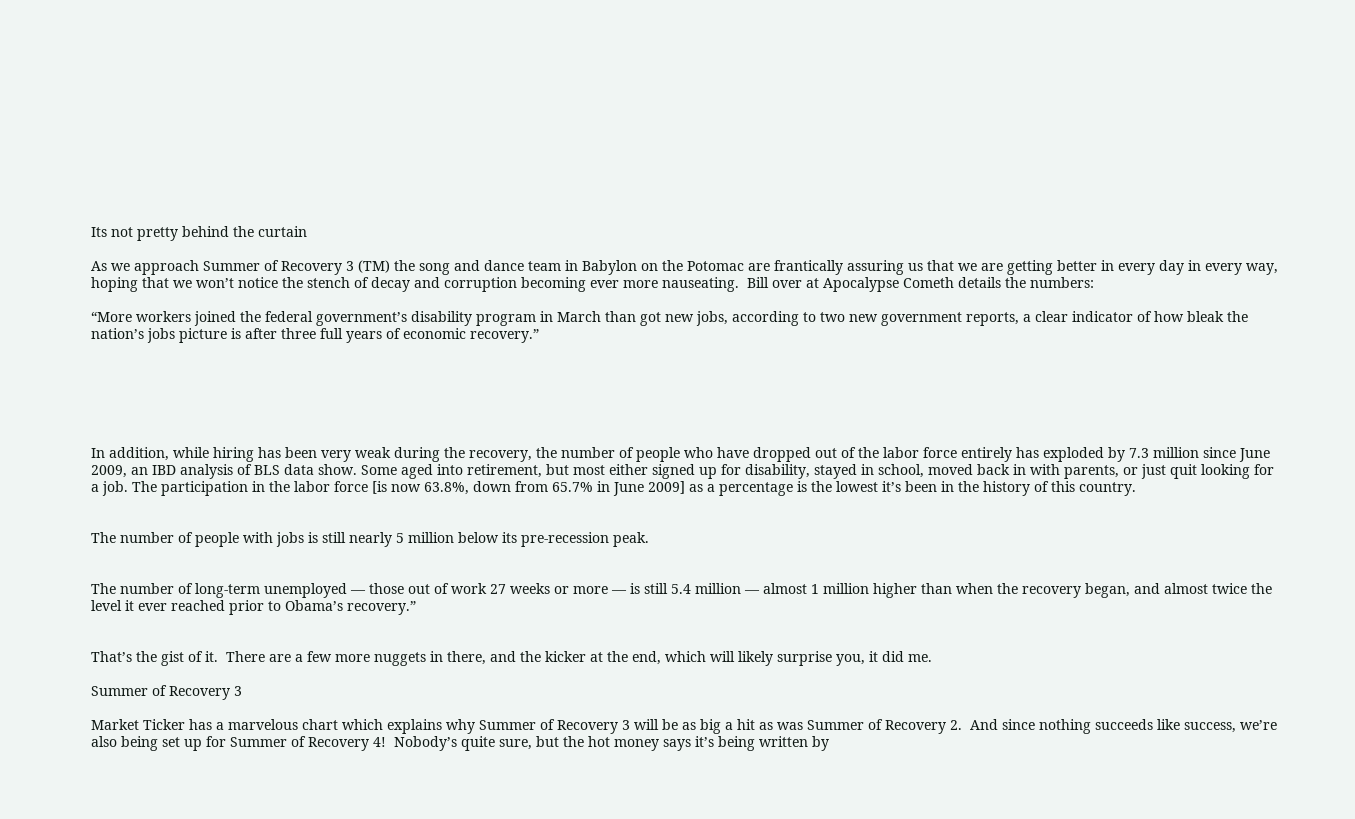Its not pretty behind the curtain

As we approach Summer of Recovery 3 (TM) the song and dance team in Babylon on the Potomac are frantically assuring us that we are getting better in every day in every way, hoping that we won’t notice the stench of decay and corruption becoming ever more nauseating.  Bill over at Apocalypse Cometh details the numbers:

“More workers joined the federal government’s disability program in March than got new jobs, according to two new government reports, a clear indicator of how bleak the nation’s jobs picture is after three full years of economic recovery.”






In addition, while hiring has been very weak during the recovery, the number of people who have dropped out of the labor force entirely has exploded by 7.3 million since June 2009, an IBD analysis of BLS data show. Some aged into retirement, but most either signed up for disability, stayed in school, moved back in with parents, or just quit looking for a job. The participation in the labor force [is now 63.8%, down from 65.7% in June 2009] as a percentage is the lowest it’s been in the history of this country.


The number of people with jobs is still nearly 5 million below its pre-recession peak.


The number of long-term unemployed — those out of work 27 weeks or more — is still 5.4 million — almost 1 million higher than when the recovery began, and almost twice the level it ever reached prior to Obama’s recovery.”


That’s the gist of it.  There are a few more nuggets in there, and the kicker at the end, which will likely surprise you, it did me.

Summer of Recovery 3

Market Ticker has a marvelous chart which explains why Summer of Recovery 3 will be as big a hit as was Summer of Recovery 2.  And since nothing succeeds like success, we’re also being set up for Summer of Recovery 4!  Nobody’s quite sure, but the hot money says it’s being written by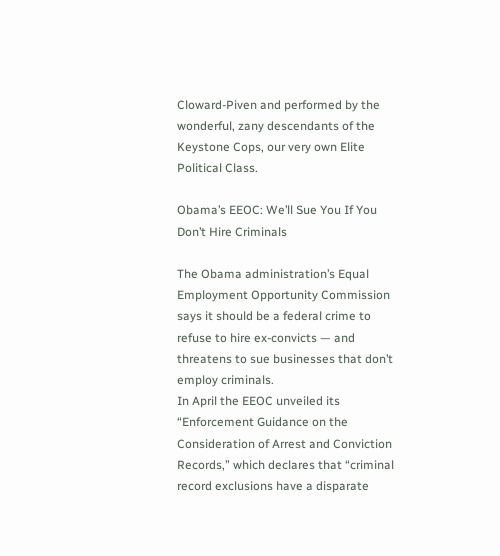Cloward-Piven and performed by the wonderful, zany descendants of the Keystone Cops, our very own Elite Political Class.

Obama’s EEOC: We’ll Sue You If You Don’t Hire Criminals

The Obama administration’s Equal Employment Opportunity Commission says it should be a federal crime to refuse to hire ex-convicts — and threatens to sue businesses that don’t employ criminals.
In April the EEOC unveiled its “Enforcement Guidance on the Consideration of Arrest and Conviction Records,” which declares that “criminal record exclusions have a disparate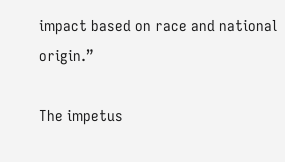impact based on race and national origin.”

The impetus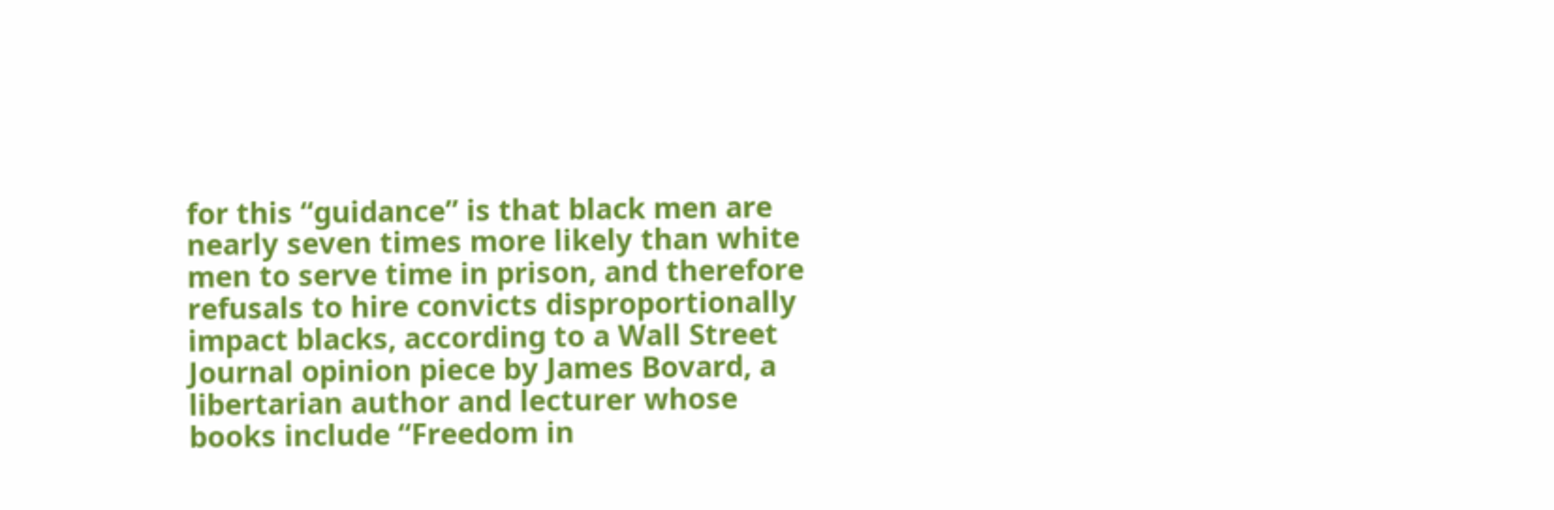for this “guidance” is that black men are nearly seven times more likely than white men to serve time in prison, and therefore refusals to hire convicts disproportionally impact blacks, according to a Wall Street Journal opinion piece by James Bovard, a libertarian author and lecturer whose books include “Freedom in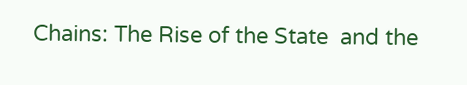Chains: The Rise of the State  and the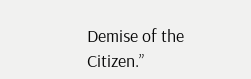Demise of the Citizen.”